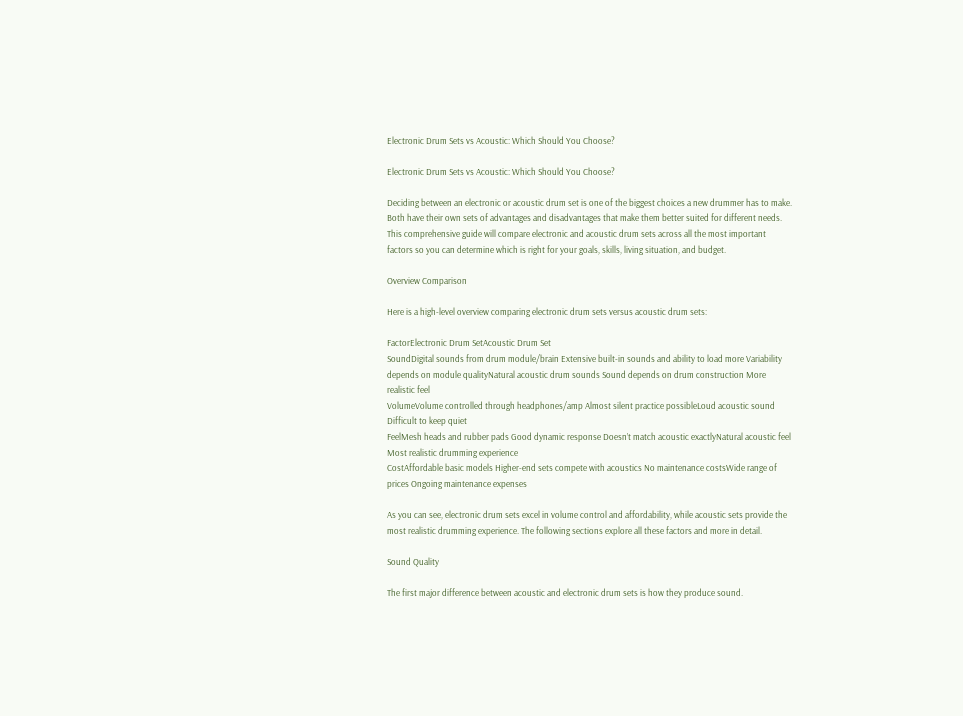Electronic Drum Sets vs Acoustic: Which Should You Choose?

Electronic Drum Sets vs Acoustic: Which Should You Choose?

Deciding between an electronic or acoustic drum set is one of the biggest choices a new drummer has to make. Both have their own sets of advantages and disadvantages that make them better suited for different needs. This comprehensive guide will compare electronic and acoustic drum sets across all the most important factors so you can determine which is right for your goals, skills, living situation, and budget.

Overview Comparison

Here is a high-level overview comparing electronic drum sets versus acoustic drum sets:

FactorElectronic Drum SetAcoustic Drum Set
SoundDigital sounds from drum module/brain Extensive built-in sounds and ability to load more Variability depends on module qualityNatural acoustic drum sounds Sound depends on drum construction More realistic feel
VolumeVolume controlled through headphones/amp Almost silent practice possibleLoud acoustic sound Difficult to keep quiet
FeelMesh heads and rubber pads Good dynamic response Doesn’t match acoustic exactlyNatural acoustic feel Most realistic drumming experience
CostAffordable basic models Higher-end sets compete with acoustics No maintenance costsWide range of prices Ongoing maintenance expenses

As you can see, electronic drum sets excel in volume control and affordability, while acoustic sets provide the most realistic drumming experience. The following sections explore all these factors and more in detail.

Sound Quality

The first major difference between acoustic and electronic drum sets is how they produce sound.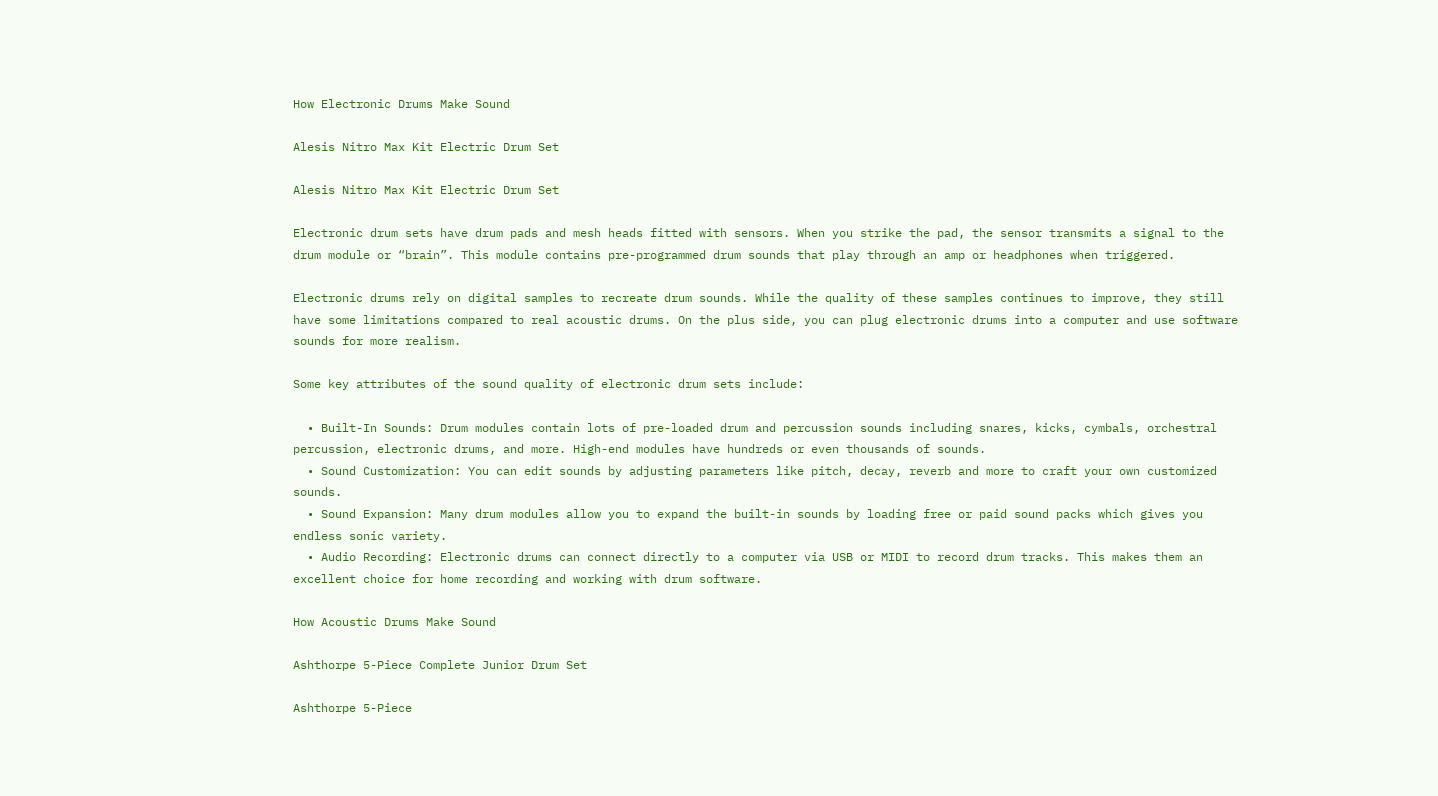How Electronic Drums Make Sound

Alesis Nitro Max Kit Electric Drum Set

Alesis Nitro Max Kit Electric Drum Set

Electronic drum sets have drum pads and mesh heads fitted with sensors. When you strike the pad, the sensor transmits a signal to the drum module or “brain”. This module contains pre-programmed drum sounds that play through an amp or headphones when triggered.

Electronic drums rely on digital samples to recreate drum sounds. While the quality of these samples continues to improve, they still have some limitations compared to real acoustic drums. On the plus side, you can plug electronic drums into a computer and use software sounds for more realism.

Some key attributes of the sound quality of electronic drum sets include:

  • Built-In Sounds: Drum modules contain lots of pre-loaded drum and percussion sounds including snares, kicks, cymbals, orchestral percussion, electronic drums, and more. High-end modules have hundreds or even thousands of sounds.
  • Sound Customization: You can edit sounds by adjusting parameters like pitch, decay, reverb and more to craft your own customized sounds.
  • Sound Expansion: Many drum modules allow you to expand the built-in sounds by loading free or paid sound packs which gives you endless sonic variety.
  • Audio Recording: Electronic drums can connect directly to a computer via USB or MIDI to record drum tracks. This makes them an excellent choice for home recording and working with drum software.

How Acoustic Drums Make Sound

Ashthorpe 5-Piece Complete Junior Drum Set

Ashthorpe 5-Piece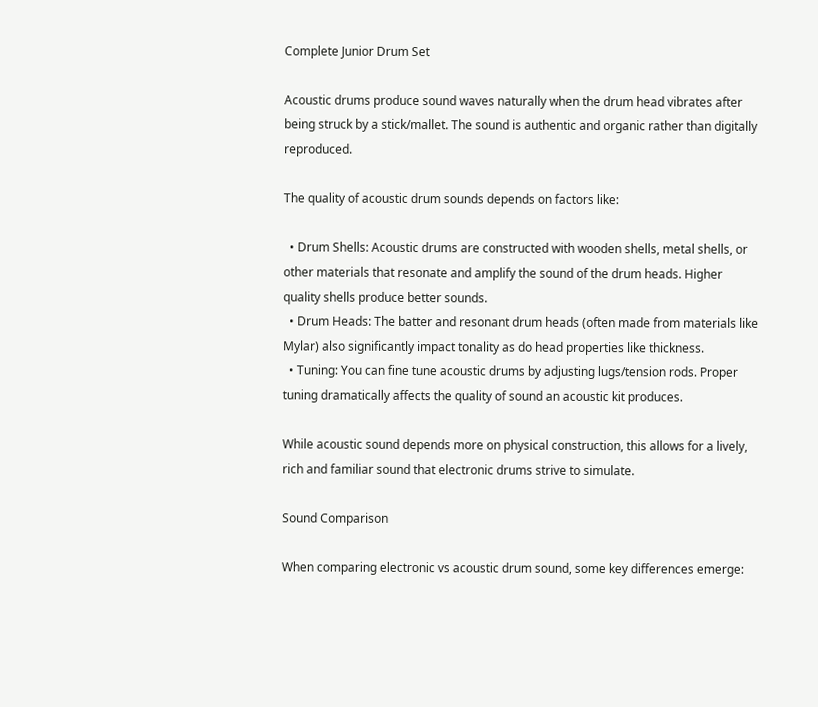Complete Junior Drum Set

Acoustic drums produce sound waves naturally when the drum head vibrates after being struck by a stick/mallet. The sound is authentic and organic rather than digitally reproduced.

The quality of acoustic drum sounds depends on factors like:

  • Drum Shells: Acoustic drums are constructed with wooden shells, metal shells, or other materials that resonate and amplify the sound of the drum heads. Higher quality shells produce better sounds.
  • Drum Heads: The batter and resonant drum heads (often made from materials like Mylar) also significantly impact tonality as do head properties like thickness.
  • Tuning: You can fine tune acoustic drums by adjusting lugs/tension rods. Proper tuning dramatically affects the quality of sound an acoustic kit produces.

While acoustic sound depends more on physical construction, this allows for a lively, rich and familiar sound that electronic drums strive to simulate.

Sound Comparison

When comparing electronic vs acoustic drum sound, some key differences emerge: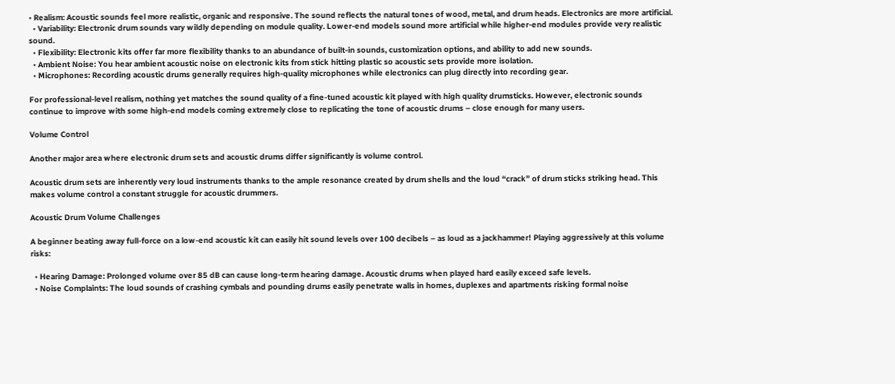• Realism: Acoustic sounds feel more realistic, organic and responsive. The sound reflects the natural tones of wood, metal, and drum heads. Electronics are more artificial.
  • Variability: Electronic drum sounds vary wildly depending on module quality. Lower-end models sound more artificial while higher-end modules provide very realistic sound.
  • Flexibility: Electronic kits offer far more flexibility thanks to an abundance of built-in sounds, customization options, and ability to add new sounds.
  • Ambient Noise: You hear ambient acoustic noise on electronic kits from stick hitting plastic so acoustic sets provide more isolation.
  • Microphones: Recording acoustic drums generally requires high-quality microphones while electronics can plug directly into recording gear.

For professional-level realism, nothing yet matches the sound quality of a fine-tuned acoustic kit played with high quality drumsticks. However, electronic sounds continue to improve with some high-end models coming extremely close to replicating the tone of acoustic drums – close enough for many users.

Volume Control

Another major area where electronic drum sets and acoustic drums differ significantly is volume control.

Acoustic drum sets are inherently very loud instruments thanks to the ample resonance created by drum shells and the loud “crack” of drum sticks striking head. This makes volume control a constant struggle for acoustic drummers.

Acoustic Drum Volume Challenges

A beginner beating away full-force on a low-end acoustic kit can easily hit sound levels over 100 decibels – as loud as a jackhammer! Playing aggressively at this volume risks:

  • Hearing Damage: Prolonged volume over 85 dB can cause long-term hearing damage. Acoustic drums when played hard easily exceed safe levels.
  • Noise Complaints: The loud sounds of crashing cymbals and pounding drums easily penetrate walls in homes, duplexes and apartments risking formal noise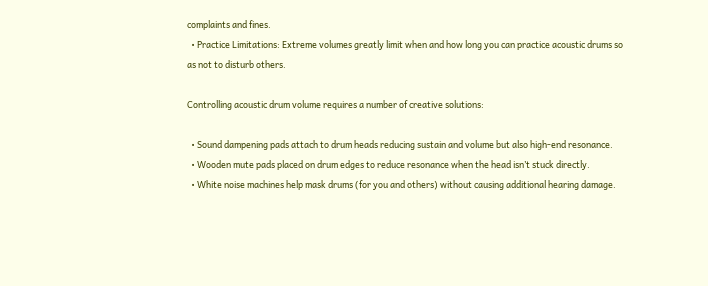complaints and fines.
  • Practice Limitations: Extreme volumes greatly limit when and how long you can practice acoustic drums so as not to disturb others.

Controlling acoustic drum volume requires a number of creative solutions:

  • Sound dampening pads attach to drum heads reducing sustain and volume but also high-end resonance.
  • Wooden mute pads placed on drum edges to reduce resonance when the head isn’t stuck directly.
  • White noise machines help mask drums (for you and others) without causing additional hearing damage.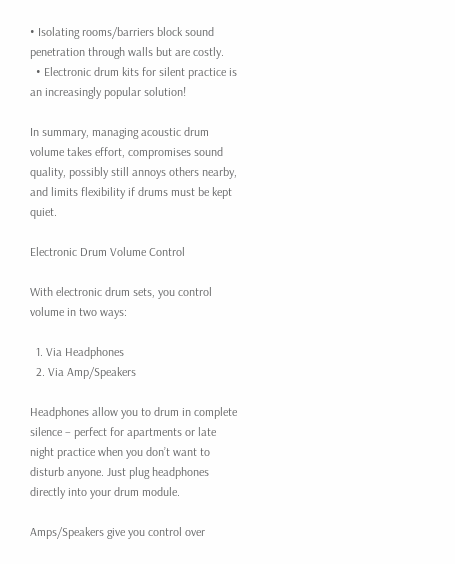• Isolating rooms/barriers block sound penetration through walls but are costly.
  • Electronic drum kits for silent practice is an increasingly popular solution!

In summary, managing acoustic drum volume takes effort, compromises sound quality, possibly still annoys others nearby, and limits flexibility if drums must be kept quiet.

Electronic Drum Volume Control

With electronic drum sets, you control volume in two ways:

  1. Via Headphones
  2. Via Amp/Speakers

Headphones allow you to drum in complete silence – perfect for apartments or late night practice when you don’t want to disturb anyone. Just plug headphones directly into your drum module.

Amps/Speakers give you control over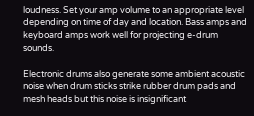loudness. Set your amp volume to an appropriate level depending on time of day and location. Bass amps and keyboard amps work well for projecting e-drum sounds.

Electronic drums also generate some ambient acoustic noise when drum sticks strike rubber drum pads and mesh heads but this noise is insignificant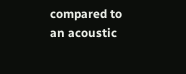compared to an acoustic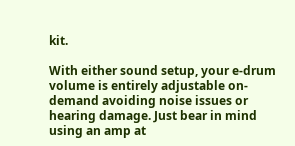kit.

With either sound setup, your e-drum volume is entirely adjustable on-demand avoiding noise issues or hearing damage. Just bear in mind using an amp at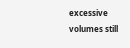excessive volumes still